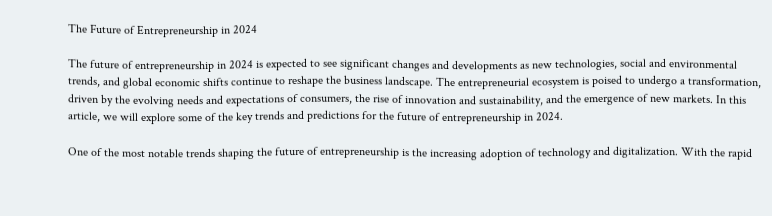The Future of Entrepreneurship in 2024

The future of entrepreneurship in 2024 is expected to see significant changes and developments as new technologies, social and environmental trends, and global economic shifts continue to reshape the business landscape. The entrepreneurial ecosystem is poised to undergo a transformation, driven by the evolving needs and expectations of consumers, the rise of innovation and sustainability, and the emergence of new markets. In this article, we will explore some of the key trends and predictions for the future of entrepreneurship in 2024.

One of the most notable trends shaping the future of entrepreneurship is the increasing adoption of technology and digitalization. With the rapid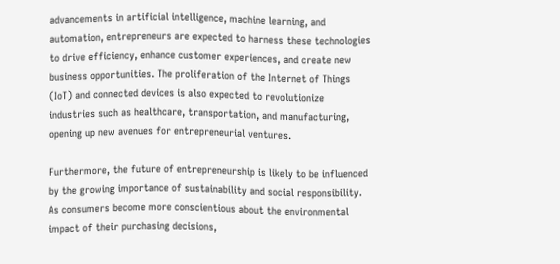advancements in artificial intelligence, machine learning, and automation, entrepreneurs are expected to harness these technologies to drive efficiency, enhance customer experiences, and create new business opportunities. The proliferation of the Internet of Things (IoT) and connected devices is also expected to revolutionize industries such as healthcare, transportation, and manufacturing, opening up new avenues for entrepreneurial ventures.

Furthermore, the future of entrepreneurship is likely to be influenced by the growing importance of sustainability and social responsibility. As consumers become more conscientious about the environmental impact of their purchasing decisions,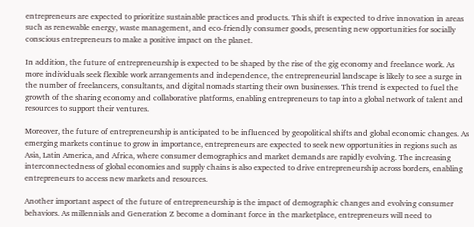entrepreneurs are expected to prioritize sustainable practices and products. This shift is expected to drive innovation in areas such as renewable energy, waste management, and eco-friendly consumer goods, presenting new opportunities for socially conscious entrepreneurs to make a positive impact on the planet.

In addition, the future of entrepreneurship is expected to be shaped by the rise of the gig economy and freelance work. As more individuals seek flexible work arrangements and independence, the entrepreneurial landscape is likely to see a surge in the number of freelancers, consultants, and digital nomads starting their own businesses. This trend is expected to fuel the growth of the sharing economy and collaborative platforms, enabling entrepreneurs to tap into a global network of talent and resources to support their ventures.

Moreover, the future of entrepreneurship is anticipated to be influenced by geopolitical shifts and global economic changes. As emerging markets continue to grow in importance, entrepreneurs are expected to seek new opportunities in regions such as Asia, Latin America, and Africa, where consumer demographics and market demands are rapidly evolving. The increasing interconnectedness of global economies and supply chains is also expected to drive entrepreneurship across borders, enabling entrepreneurs to access new markets and resources.

Another important aspect of the future of entrepreneurship is the impact of demographic changes and evolving consumer behaviors. As millennials and Generation Z become a dominant force in the marketplace, entrepreneurs will need to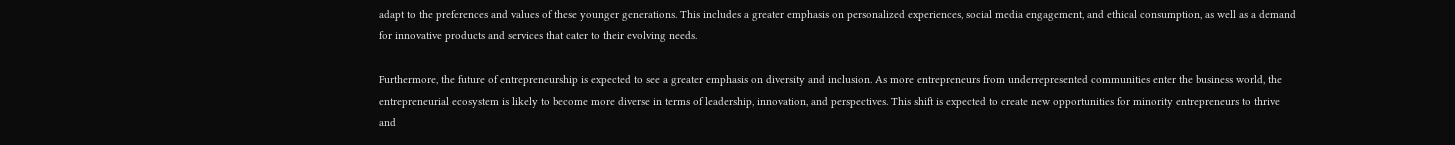adapt to the preferences and values of these younger generations. This includes a greater emphasis on personalized experiences, social media engagement, and ethical consumption, as well as a demand for innovative products and services that cater to their evolving needs.

Furthermore, the future of entrepreneurship is expected to see a greater emphasis on diversity and inclusion. As more entrepreneurs from underrepresented communities enter the business world, the entrepreneurial ecosystem is likely to become more diverse in terms of leadership, innovation, and perspectives. This shift is expected to create new opportunities for minority entrepreneurs to thrive and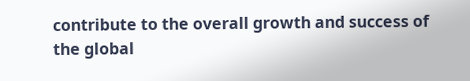contribute to the overall growth and success of the global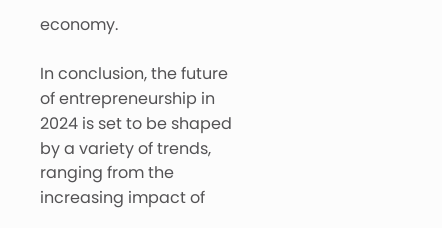economy.

In conclusion, the future of entrepreneurship in 2024 is set to be shaped by a variety of trends, ranging from the increasing impact of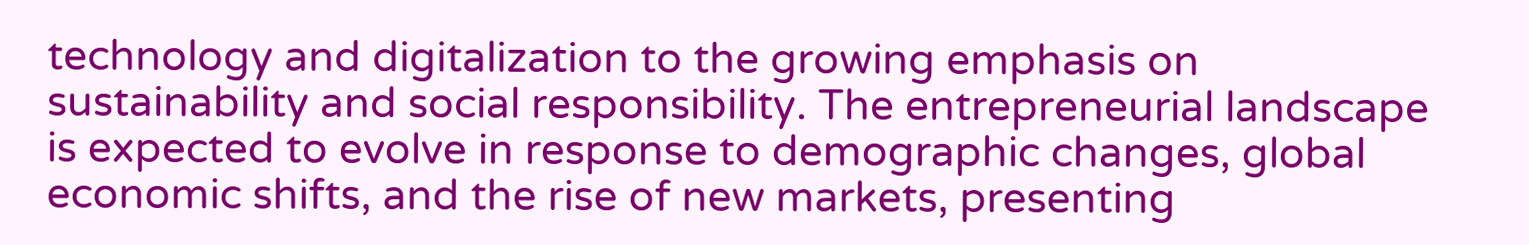technology and digitalization to the growing emphasis on sustainability and social responsibility. The entrepreneurial landscape is expected to evolve in response to demographic changes, global economic shifts, and the rise of new markets, presenting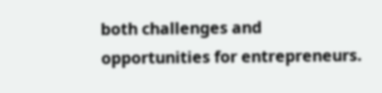both challenges and opportunities for entrepreneurs.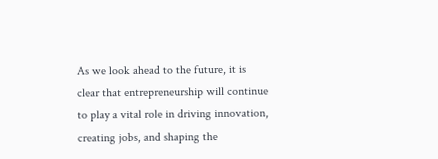As we look ahead to the future, it is clear that entrepreneurship will continue to play a vital role in driving innovation, creating jobs, and shaping the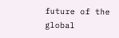future of the global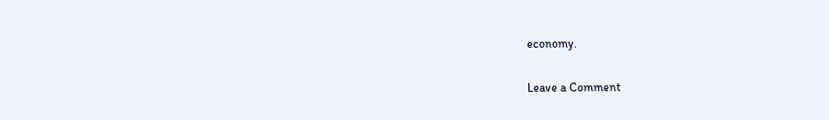economy.

Leave a Comment